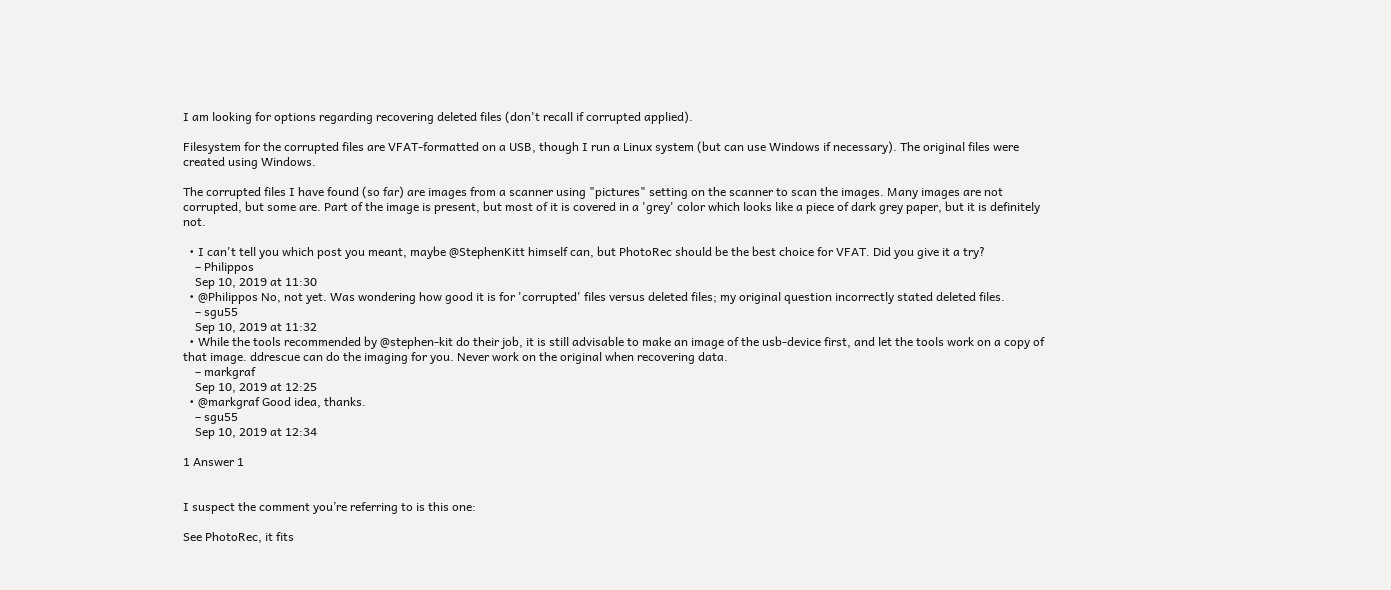I am looking for options regarding recovering deleted files (don't recall if corrupted applied).

Filesystem for the corrupted files are VFAT-formatted on a USB, though I run a Linux system (but can use Windows if necessary). The original files were created using Windows.

The corrupted files I have found (so far) are images from a scanner using "pictures" setting on the scanner to scan the images. Many images are not corrupted, but some are. Part of the image is present, but most of it is covered in a 'grey' color which looks like a piece of dark grey paper, but it is definitely not.

  • I can't tell you which post you meant, maybe @StephenKitt himself can, but PhotoRec should be the best choice for VFAT. Did you give it a try?
    – Philippos
    Sep 10, 2019 at 11:30
  • @Philippos No, not yet. Was wondering how good it is for 'corrupted' files versus deleted files; my original question incorrectly stated deleted files.
    – sgu55
    Sep 10, 2019 at 11:32
  • While the tools recommended by @stephen-kit do their job, it is still advisable to make an image of the usb-device first, and let the tools work on a copy of that image. ddrescue can do the imaging for you. Never work on the original when recovering data.
    – markgraf
    Sep 10, 2019 at 12:25
  • @markgraf Good idea, thanks.
    – sgu55
    Sep 10, 2019 at 12:34

1 Answer 1


I suspect the comment you’re referring to is this one:

See PhotoRec, it fits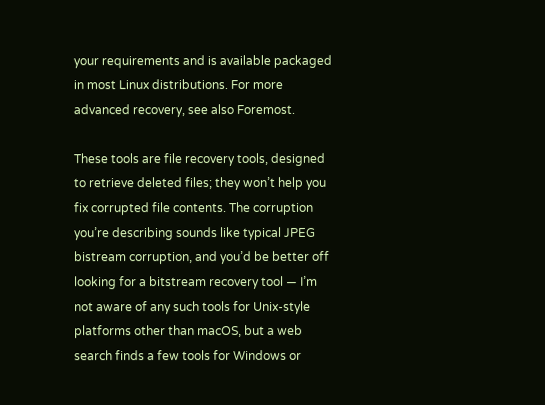your requirements and is available packaged in most Linux distributions. For more advanced recovery, see also Foremost.

These tools are file recovery tools, designed to retrieve deleted files; they won’t help you fix corrupted file contents. The corruption you’re describing sounds like typical JPEG bistream corruption, and you’d be better off looking for a bitstream recovery tool — I’m not aware of any such tools for Unix-style platforms other than macOS, but a web search finds a few tools for Windows or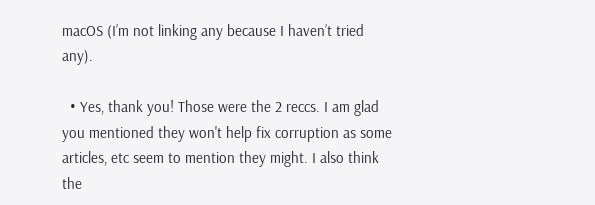macOS (I’m not linking any because I haven’t tried any).

  • Yes, thank you! Those were the 2 reccs. I am glad you mentioned they won't help fix corruption as some articles, etc seem to mention they might. I also think the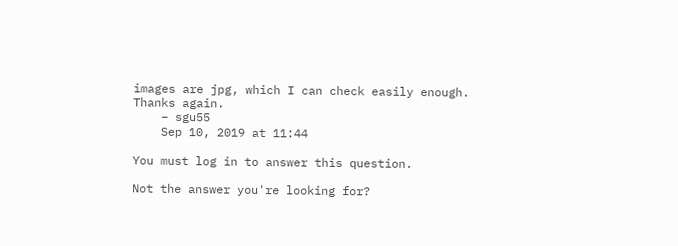images are jpg, which I can check easily enough. Thanks again.
    – sgu55
    Sep 10, 2019 at 11:44

You must log in to answer this question.

Not the answer you're looking for?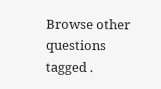Browse other questions tagged .